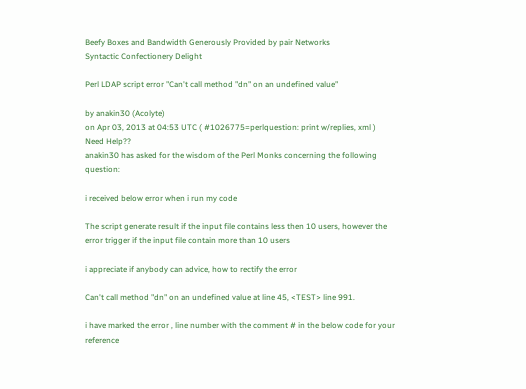Beefy Boxes and Bandwidth Generously Provided by pair Networks
Syntactic Confectionery Delight

Perl LDAP script error "Can't call method "dn" on an undefined value"

by anakin30 (Acolyte)
on Apr 03, 2013 at 04:53 UTC ( #1026775=perlquestion: print w/replies, xml ) Need Help??
anakin30 has asked for the wisdom of the Perl Monks concerning the following question:

i received below error when i run my code

The script generate result if the input file contains less then 10 users, however the error trigger if the input file contain more than 10 users

i appreciate if anybody can advice, how to rectify the error

Can't call method "dn" on an undefined value at line 45, <TEST> line 991.

i have marked the error , line number with the comment # in the below code for your reference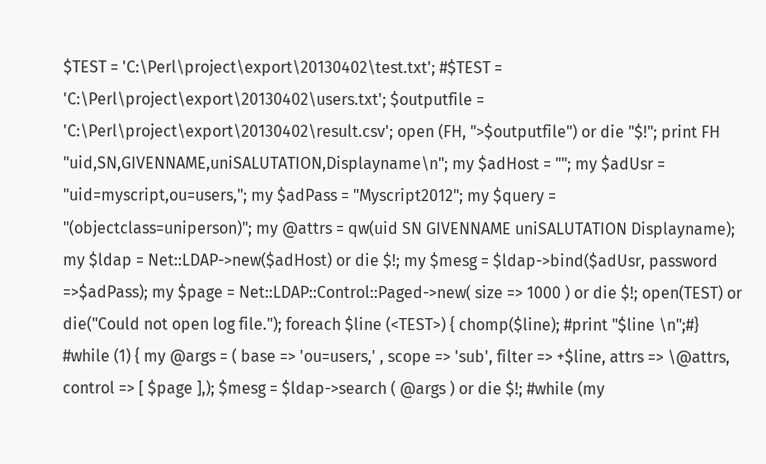$TEST = 'C:\Perl\project\export\20130402\test.txt'; #$TEST = 'C:\Perl\project\export\20130402\users.txt'; $outputfile = 'C:\Perl\project\export\20130402\result.csv'; open (FH, ">$outputfile") or die "$!"; print FH "uid,SN,GIVENNAME,uniSALUTATION,Displayname\n"; my $adHost = ""; my $adUsr = "uid=myscript,ou=users,"; my $adPass = "Myscript2012"; my $query = "(objectclass=uniperson)"; my @attrs = qw(uid SN GIVENNAME uniSALUTATION Displayname); my $ldap = Net::LDAP->new($adHost) or die $!; my $mesg = $ldap->bind($adUsr, password =>$adPass); my $page = Net::LDAP::Control::Paged->new( size => 1000 ) or die $!; open(TEST) or die("Could not open log file."); foreach $line (<TEST>) { chomp($line); #print "$line \n";#} #while (1) { my @args = ( base => 'ou=users,' , scope => 'sub', filter => +$line, attrs => \@attrs, control => [ $page ],); $mesg = $ldap->search ( @args ) or die $!; #while (my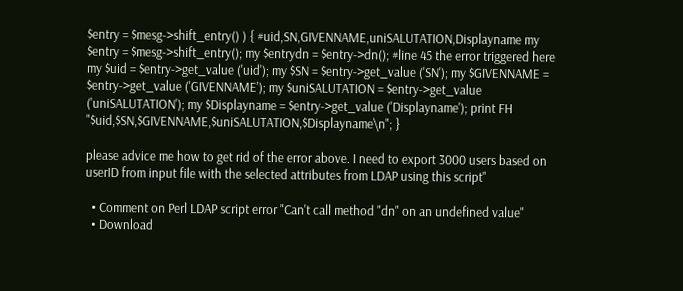$entry = $mesg->shift_entry() ) { #uid,SN,GIVENNAME,uniSALUTATION,Displayname my $entry = $mesg->shift_entry(); my $entrydn = $entry->dn(); #line 45 the error triggered here my $uid = $entry->get_value ('uid'); my $SN = $entry->get_value ('SN'); my $GIVENNAME = $entry->get_value ('GIVENNAME'); my $uniSALUTATION = $entry->get_value ('uniSALUTATION'); my $Displayname = $entry->get_value ('Displayname'); print FH "$uid,$SN,$GIVENNAME,$uniSALUTATION,$Displayname\n"; }

please advice me how to get rid of the error above. I need to export 3000 users based on userID from input file with the selected attributes from LDAP using this script"

  • Comment on Perl LDAP script error "Can't call method "dn" on an undefined value"
  • Download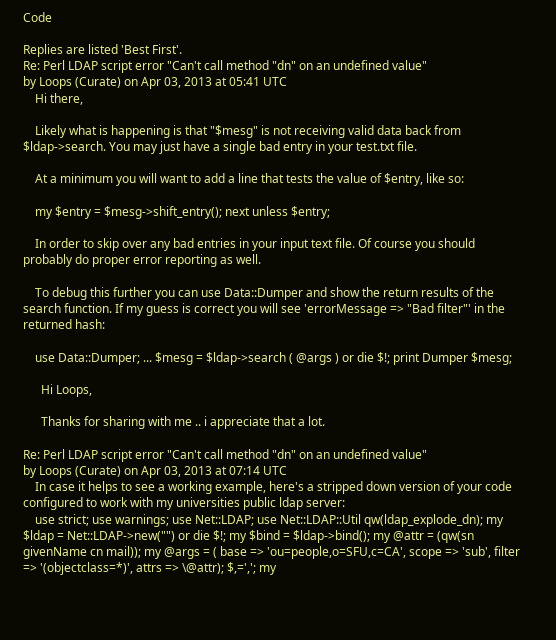Code

Replies are listed 'Best First'.
Re: Perl LDAP script error "Can't call method "dn" on an undefined value"
by Loops (Curate) on Apr 03, 2013 at 05:41 UTC
    Hi there,

    Likely what is happening is that "$mesg" is not receiving valid data back from $ldap->search. You may just have a single bad entry in your test.txt file.

    At a minimum you will want to add a line that tests the value of $entry, like so:

    my $entry = $mesg->shift_entry(); next unless $entry;

    In order to skip over any bad entries in your input text file. Of course you should probably do proper error reporting as well.

    To debug this further you can use Data::Dumper and show the return results of the search function. If my guess is correct you will see 'errorMessage => "Bad filter"' in the returned hash:

    use Data::Dumper; ... $mesg = $ldap->search ( @args ) or die $!; print Dumper $mesg;

      Hi Loops,

      Thanks for sharing with me .. i appreciate that a lot.

Re: Perl LDAP script error "Can't call method "dn" on an undefined value"
by Loops (Curate) on Apr 03, 2013 at 07:14 UTC
    In case it helps to see a working example, here's a stripped down version of your code configured to work with my universities public ldap server:
    use strict; use warnings; use Net::LDAP; use Net::LDAP::Util qw(ldap_explode_dn); my $ldap = Net::LDAP->new("") or die $!; my $bind = $ldap->bind(); my @attr = (qw(sn givenName cn mail)); my @args = ( base => 'ou=people,o=SFU,c=CA', scope => 'sub', filter => '(objectclass=*)', attrs => \@attr); $,=','; my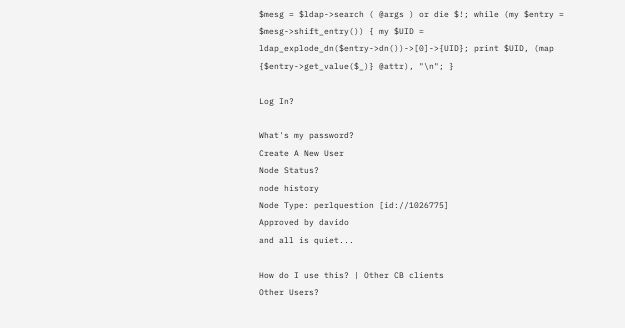$mesg = $ldap->search ( @args ) or die $!; while (my $entry = $mesg->shift_entry()) { my $UID = ldap_explode_dn($entry->dn())->[0]->{UID}; print $UID, (map {$entry->get_value($_)} @attr), "\n"; }

Log In?

What's my password?
Create A New User
Node Status?
node history
Node Type: perlquestion [id://1026775]
Approved by davido
and all is quiet...

How do I use this? | Other CB clients
Other Users?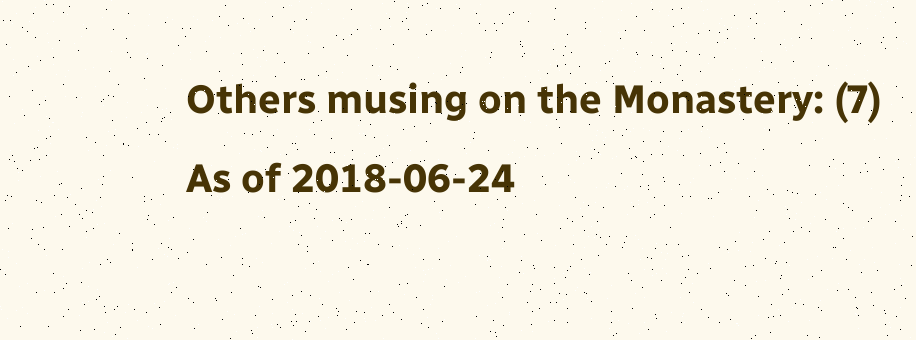Others musing on the Monastery: (7)
As of 2018-06-24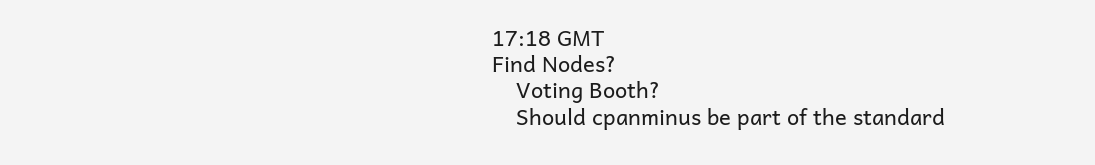17:18 GMT
Find Nodes?
    Voting Booth?
    Should cpanminus be part of the standard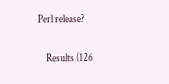Perl release?

    Results (126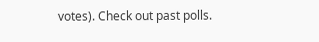votes). Check out past polls.